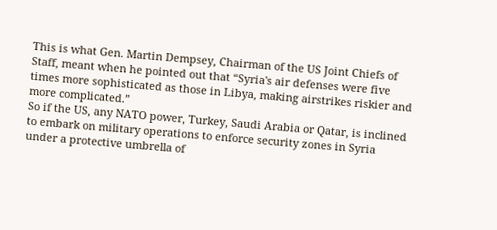This is what Gen. Martin Dempsey, Chairman of the US Joint Chiefs of Staff, meant when he pointed out that “Syria's air defenses were five times more sophisticated as those in Libya, making airstrikes riskier and more complicated.”
So if the US, any NATO power, Turkey, Saudi Arabia or Qatar, is inclined to embark on military operations to enforce security zones in Syria under a protective umbrella of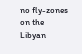no fly-zones on the Libyan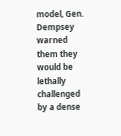model, Gen. Dempsey warned them they would be lethally challenged by a dense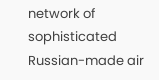network of sophisticated Russian-made air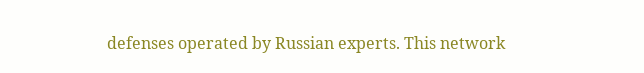defenses operated by Russian experts. This network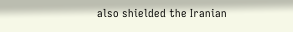also shielded the Iranian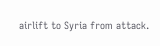airlift to Syria from attack.